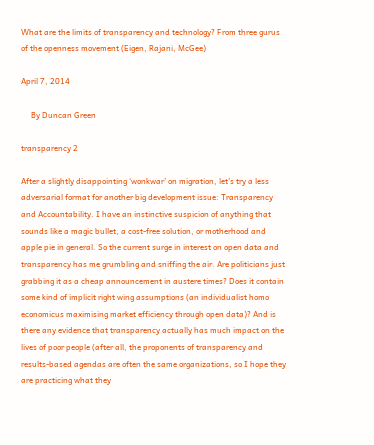What are the limits of transparency and technology? From three gurus of the openness movement (Eigen, Rajani, McGee)

April 7, 2014

     By Duncan Green

transparency 2

After a slightly disappointing ‘wonkwar’ on migration, let’s try a less adversarial format for another big development issue: Transparency and Accountability. I have an instinctive suspicion of anything that sounds like a magic bullet, a cost-free solution, or motherhood and apple pie in general. So the current surge in interest on open data and transparency has me grumbling and sniffing the air. Are politicians just grabbing it as a cheap announcement in austere times? Does it contain some kind of implicit right wing assumptions (an individualist homo economicus maximising market efficiency through open data)? And is there any evidence that transparency actually has much impact on the lives of poor people (after all, the proponents of transparency and results-based agendas are often the same organizations, so I hope they are practicing what they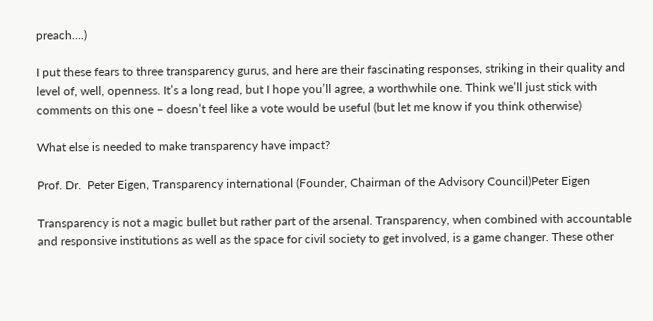preach….)

I put these fears to three transparency gurus, and here are their fascinating responses, striking in their quality and level of, well, openness. It’s a long read, but I hope you’ll agree, a worthwhile one. Think we’ll just stick with comments on this one – doesn’t feel like a vote would be useful (but let me know if you think otherwise)

What else is needed to make transparency have impact?

Prof. Dr.  Peter Eigen, Transparency international (Founder, Chairman of the Advisory Council)Peter Eigen

Transparency is not a magic bullet but rather part of the arsenal. Transparency, when combined with accountable and responsive institutions as well as the space for civil society to get involved, is a game changer. These other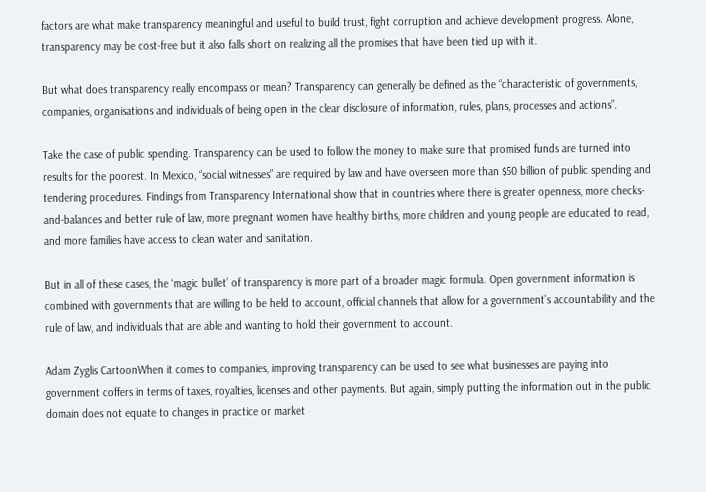factors are what make transparency meaningful and useful to build trust, fight corruption and achieve development progress. Alone, transparency may be cost-free but it also falls short on realizing all the promises that have been tied up with it.

But what does transparency really encompass or mean? Transparency can generally be defined as the “characteristic of governments, companies, organisations and individuals of being open in the clear disclosure of information, rules, plans, processes and actions”.

Take the case of public spending. Transparency can be used to follow the money to make sure that promised funds are turned into results for the poorest. In Mexico, “social witnesses” are required by law and have overseen more than $50 billion of public spending and tendering procedures. Findings from Transparency International show that in countries where there is greater openness, more checks-and-balances and better rule of law, more pregnant women have healthy births, more children and young people are educated to read, and more families have access to clean water and sanitation.

But in all of these cases, the ‘magic bullet’ of transparency is more part of a broader magic formula. Open government information is combined with governments that are willing to be held to account, official channels that allow for a government’s accountability and the rule of law, and individuals that are able and wanting to hold their government to account.

Adam Zyglis CartoonWhen it comes to companies, improving transparency can be used to see what businesses are paying into government coffers in terms of taxes, royalties, licenses and other payments. But again, simply putting the information out in the public domain does not equate to changes in practice or market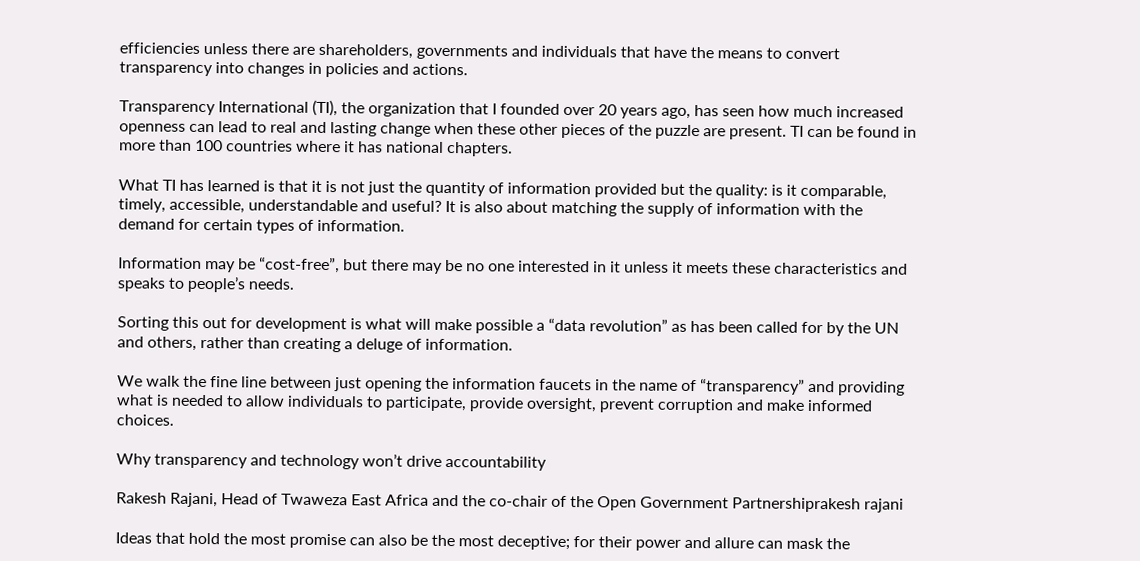efficiencies unless there are shareholders, governments and individuals that have the means to convert transparency into changes in policies and actions.

Transparency International (TI), the organization that I founded over 20 years ago, has seen how much increased openness can lead to real and lasting change when these other pieces of the puzzle are present. TI can be found in more than 100 countries where it has national chapters.

What TI has learned is that it is not just the quantity of information provided but the quality: is it comparable, timely, accessible, understandable and useful? It is also about matching the supply of information with the demand for certain types of information.

Information may be “cost-free”, but there may be no one interested in it unless it meets these characteristics and speaks to people’s needs.

Sorting this out for development is what will make possible a “data revolution” as has been called for by the UN and others, rather than creating a deluge of information.

We walk the fine line between just opening the information faucets in the name of “transparency” and providing what is needed to allow individuals to participate, provide oversight, prevent corruption and make informed choices.

Why transparency and technology won’t drive accountability

Rakesh Rajani, Head of Twaweza East Africa and the co-chair of the Open Government Partnershiprakesh rajani

Ideas that hold the most promise can also be the most deceptive; for their power and allure can mask the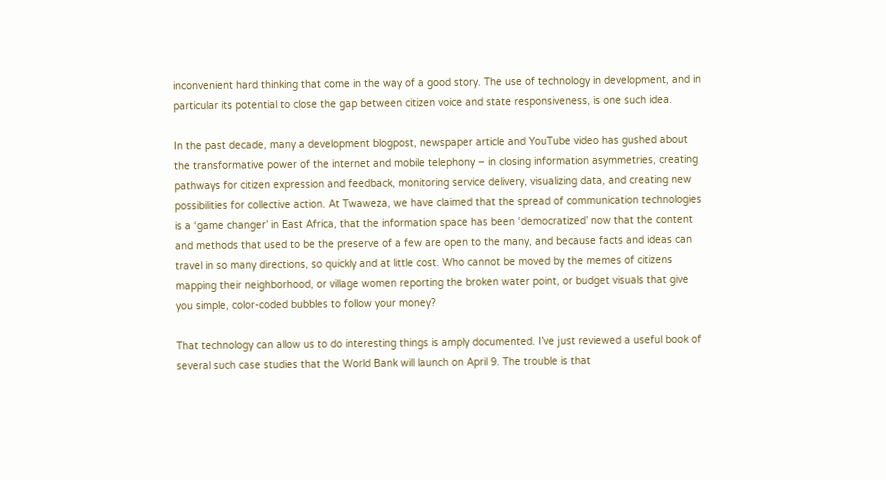inconvenient hard thinking that come in the way of a good story. The use of technology in development, and in particular its potential to close the gap between citizen voice and state responsiveness, is one such idea.

In the past decade, many a development blogpost, newspaper article and YouTube video has gushed about the transformative power of the internet and mobile telephony – in closing information asymmetries, creating pathways for citizen expression and feedback, monitoring service delivery, visualizing data, and creating new possibilities for collective action. At Twaweza, we have claimed that the spread of communication technologies is a ‘game changer’ in East Africa, that the information space has been ‘democratized’ now that the content and methods that used to be the preserve of a few are open to the many, and because facts and ideas can travel in so many directions, so quickly and at little cost. Who cannot be moved by the memes of citizens mapping their neighborhood, or village women reporting the broken water point, or budget visuals that give you simple, color-coded bubbles to follow your money?

That technology can allow us to do interesting things is amply documented. I’ve just reviewed a useful book of several such case studies that the World Bank will launch on April 9. The trouble is that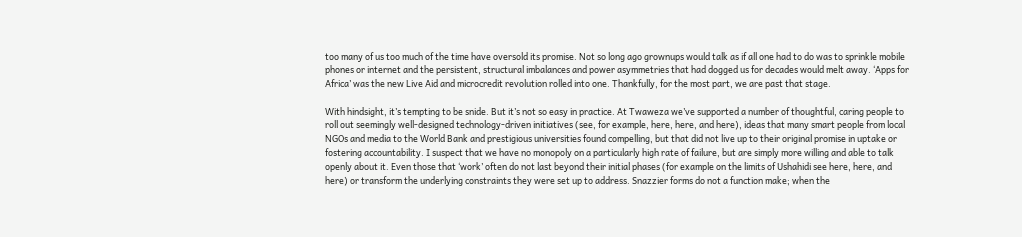too many of us too much of the time have oversold its promise. Not so long ago grownups would talk as if all one had to do was to sprinkle mobile phones or internet and the persistent, structural imbalances and power asymmetries that had dogged us for decades would melt away. ‘Apps for Africa’ was the new Live Aid and microcredit revolution rolled into one. Thankfully, for the most part, we are past that stage.

With hindsight, it’s tempting to be snide. But it’s not so easy in practice. At Twaweza we’ve supported a number of thoughtful, caring people to roll out seemingly well-designed technology-driven initiatives (see, for example, here, here, and here), ideas that many smart people from local NGOs and media to the World Bank and prestigious universities found compelling, but that did not live up to their original promise in uptake or fostering accountability. I suspect that we have no monopoly on a particularly high rate of failure, but are simply more willing and able to talk openly about it. Even those that ‘work’ often do not last beyond their initial phases (for example on the limits of Ushahidi see here, here, and here) or transform the underlying constraints they were set up to address. Snazzier forms do not a function make; when the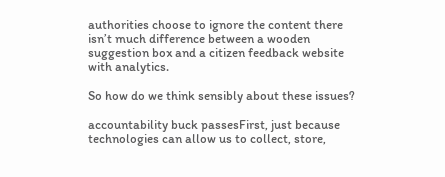authorities choose to ignore the content there isn’t much difference between a wooden suggestion box and a citizen feedback website with analytics.

So how do we think sensibly about these issues?

accountability buck passesFirst, just because technologies can allow us to collect, store,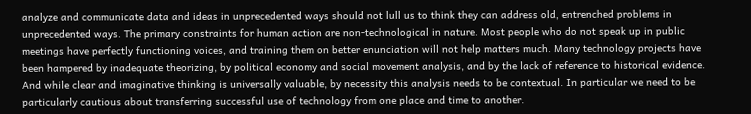analyze and communicate data and ideas in unprecedented ways should not lull us to think they can address old, entrenched problems in unprecedented ways. The primary constraints for human action are non-technological in nature. Most people who do not speak up in public meetings have perfectly functioning voices, and training them on better enunciation will not help matters much. Many technology projects have been hampered by inadequate theorizing, by political economy and social movement analysis, and by the lack of reference to historical evidence. And while clear and imaginative thinking is universally valuable, by necessity this analysis needs to be contextual. In particular we need to be particularly cautious about transferring successful use of technology from one place and time to another.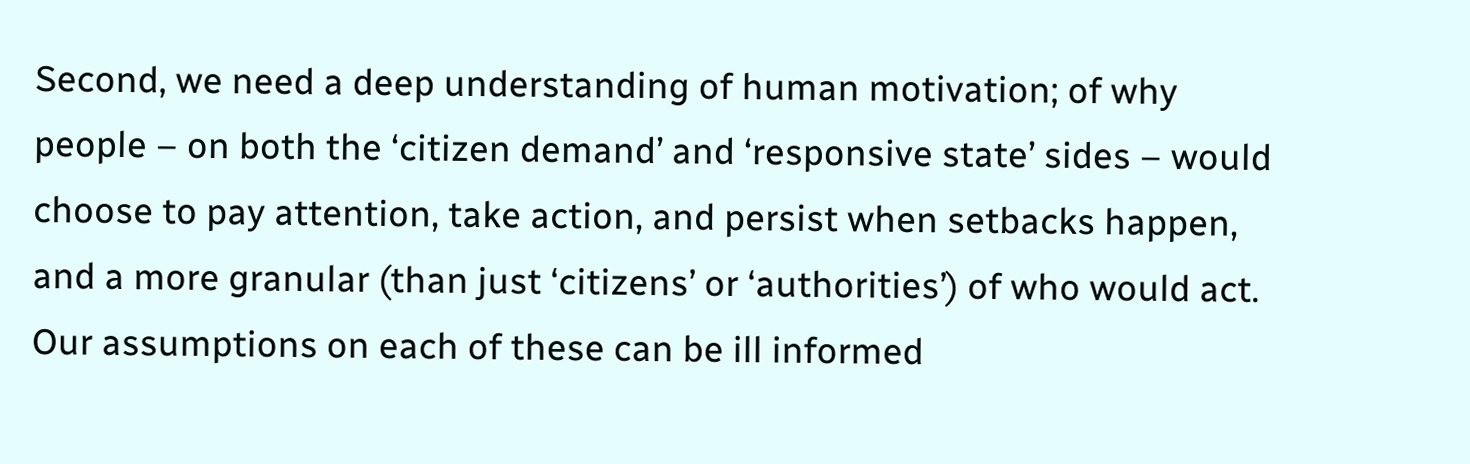Second, we need a deep understanding of human motivation; of why people – on both the ‘citizen demand’ and ‘responsive state’ sides – would choose to pay attention, take action, and persist when setbacks happen, and a more granular (than just ‘citizens’ or ‘authorities’) of who would act. Our assumptions on each of these can be ill informed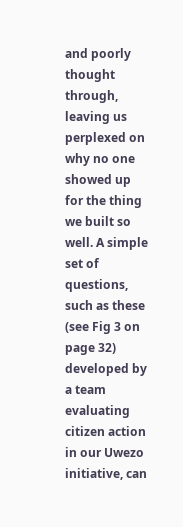and poorly thought through, leaving us perplexed on why no one showed up for the thing we built so well. A simple set of questions, such as these (see Fig 3 on page 32) developed by a team evaluating citizen action in our Uwezo initiative, can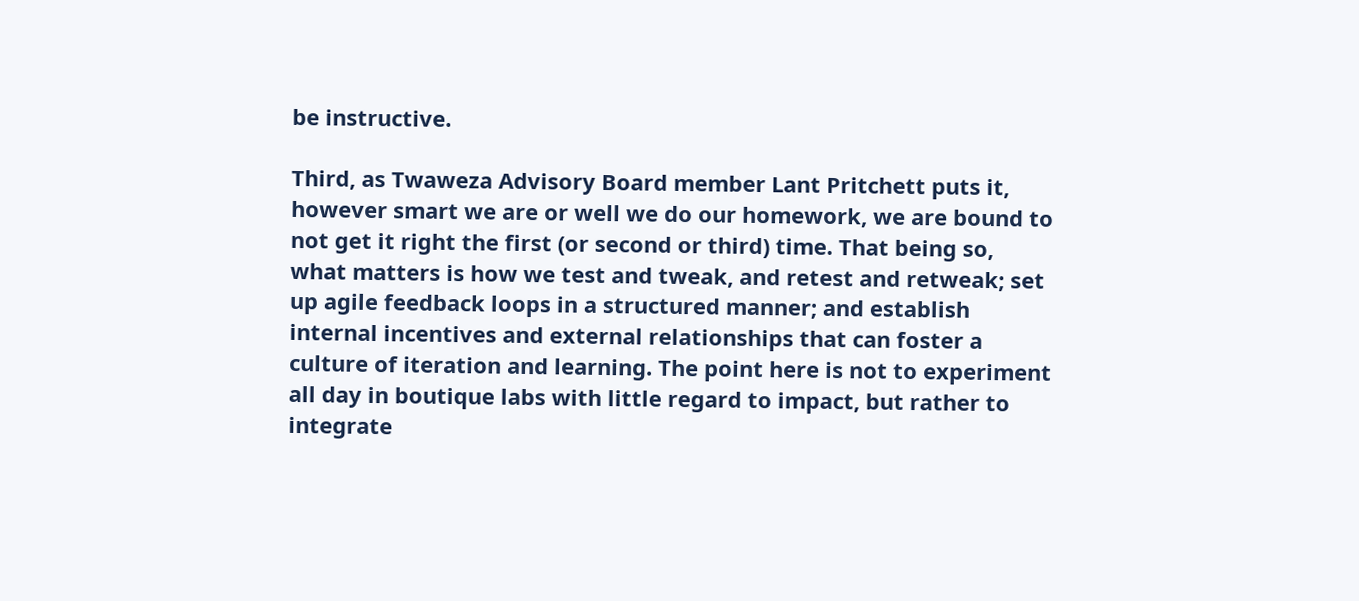be instructive.

Third, as Twaweza Advisory Board member Lant Pritchett puts it, however smart we are or well we do our homework, we are bound to not get it right the first (or second or third) time. That being so, what matters is how we test and tweak, and retest and retweak; set up agile feedback loops in a structured manner; and establish internal incentives and external relationships that can foster a culture of iteration and learning. The point here is not to experiment all day in boutique labs with little regard to impact, but rather to integrate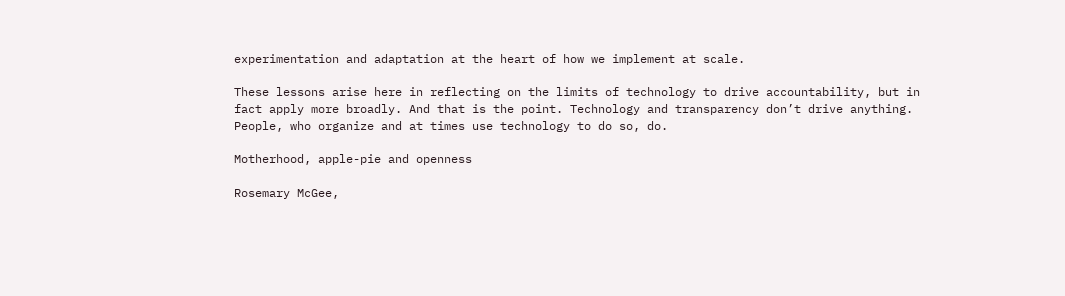experimentation and adaptation at the heart of how we implement at scale.

These lessons arise here in reflecting on the limits of technology to drive accountability, but in fact apply more broadly. And that is the point. Technology and transparency don’t drive anything. People, who organize and at times use technology to do so, do.

Motherhood, apple-pie and openness

Rosemary McGee,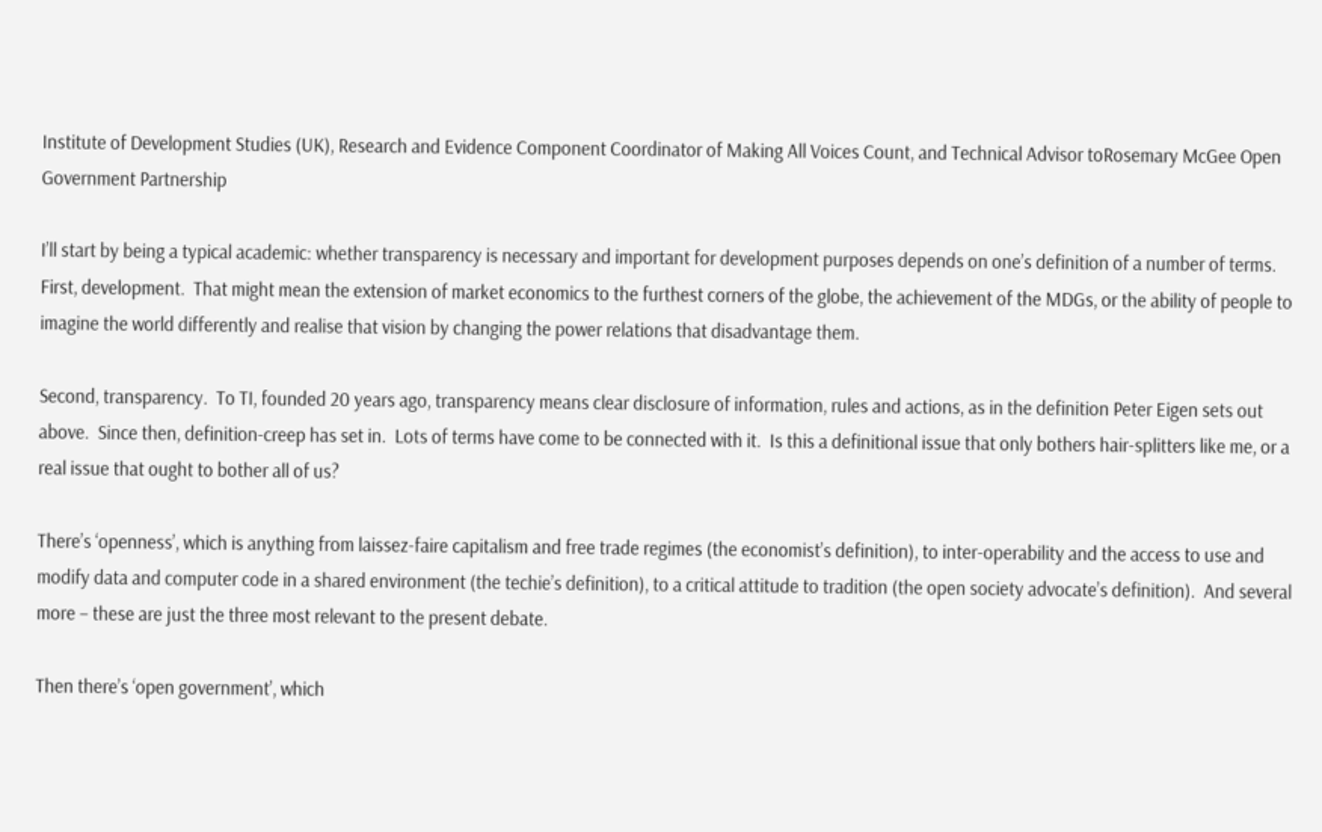Institute of Development Studies (UK), Research and Evidence Component Coordinator of Making All Voices Count, and Technical Advisor toRosemary McGee Open Government Partnership

I’ll start by being a typical academic: whether transparency is necessary and important for development purposes depends on one’s definition of a number of terms.  First, development.  That might mean the extension of market economics to the furthest corners of the globe, the achievement of the MDGs, or the ability of people to imagine the world differently and realise that vision by changing the power relations that disadvantage them.

Second, transparency.  To TI, founded 20 years ago, transparency means clear disclosure of information, rules and actions, as in the definition Peter Eigen sets out above.  Since then, definition-creep has set in.  Lots of terms have come to be connected with it.  Is this a definitional issue that only bothers hair-splitters like me, or a real issue that ought to bother all of us?

There’s ‘openness’, which is anything from laissez-faire capitalism and free trade regimes (the economist’s definition), to inter-operability and the access to use and modify data and computer code in a shared environment (the techie’s definition), to a critical attitude to tradition (the open society advocate’s definition).  And several more – these are just the three most relevant to the present debate.

Then there’s ‘open government’, which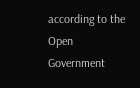according to the Open Government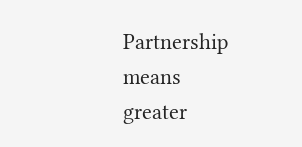Partnership means greater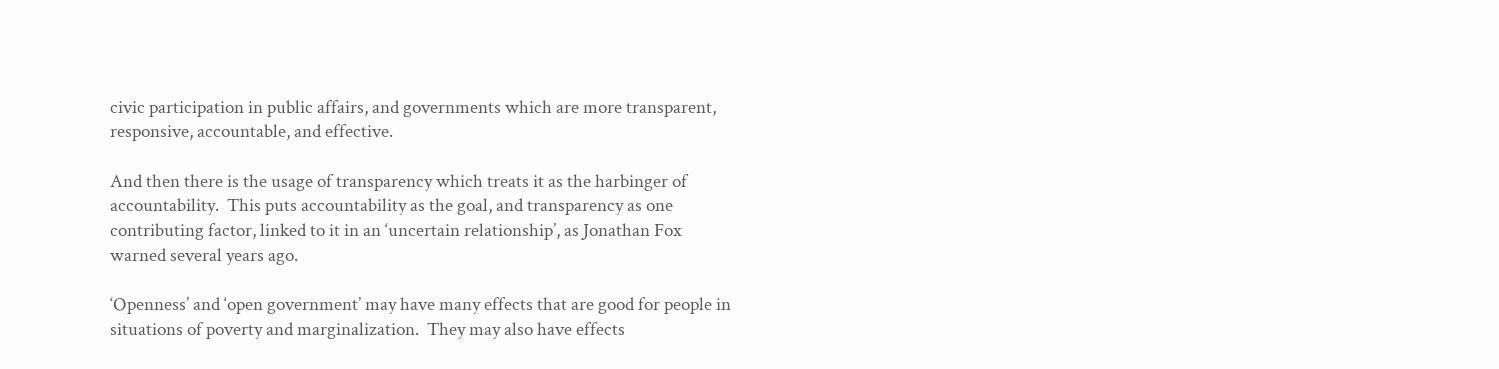civic participation in public affairs, and governments which are more transparent, responsive, accountable, and effective.

And then there is the usage of transparency which treats it as the harbinger of accountability.  This puts accountability as the goal, and transparency as one contributing factor, linked to it in an ‘uncertain relationship’, as Jonathan Fox warned several years ago.

‘Openness’ and ‘open government’ may have many effects that are good for people in situations of poverty and marginalization.  They may also have effects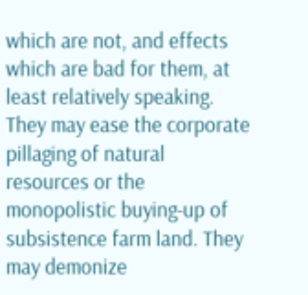which are not, and effects which are bad for them, at least relatively speaking.  They may ease the corporate pillaging of natural resources or the monopolistic buying-up of subsistence farm land. They may demonize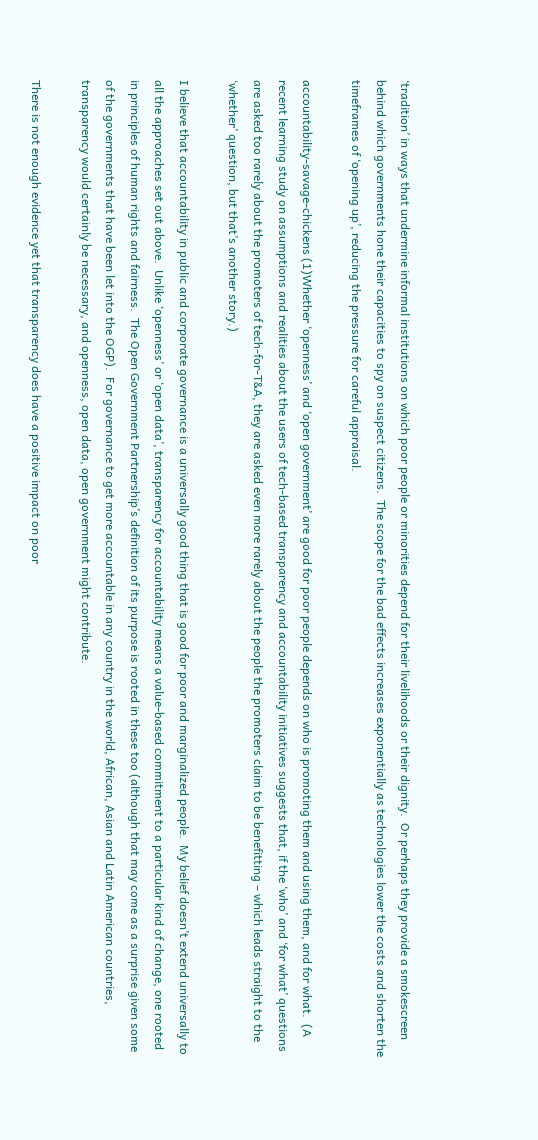‘tradition’ in ways that undermine informal institutions on which poor people or minorities depend for their livelihoods or their dignity.  Or perhaps they provide a smokescreen behind which governments hone their capacities to spy on suspect citizens.  The scope for the bad effects increases exponentially as technologies lower the costs and shorten the timeframes of ‘opening up’, reducing the pressure for careful appraisal.

accountability-savage-chickens (1)Whether ‘openness’ and ‘open government’ are good for poor people depends on who is promoting them and using them, and for what.  (A recent learning study on assumptions and realities about the users of tech-based transparency and accountability initiatives suggests that, if the ‘who’ and ‘for what’ questions are asked too rarely about the promoters of tech-for-T&A, they are asked even more rarely about the people the promoters claim to be benefitting – which leads straight to the ‘whether’ question, but that’s another story.)

I believe that accountability in public and corporate governance is a universally good thing that is good for poor and marginalized people.  My belief doesn’t extend universally to all the approaches set out above.  Unlike ‘openness’ or ‘open data’, transparency for accountability means a value-based commitment to a particular kind of change, one rooted in principles of human rights and fairness.  The Open Government Partnership’s definition of its purpose is rooted in these too (although that may come as a surprise given some of the governments that have been let into the OGP).  For governance to get more accountable in any country in the world, African, Asian and Latin American countries, transparency would certainly be necessary, and openness, open data, open government might contribute.

There is not enough evidence yet that transparency does have a positive impact on poor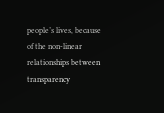people’s lives, because of the non-linear relationships between transparency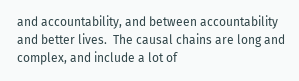and accountability, and between accountability and better lives.  The causal chains are long and complex, and include a lot of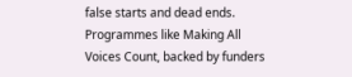false starts and dead ends.  Programmes like Making All Voices Count, backed by funders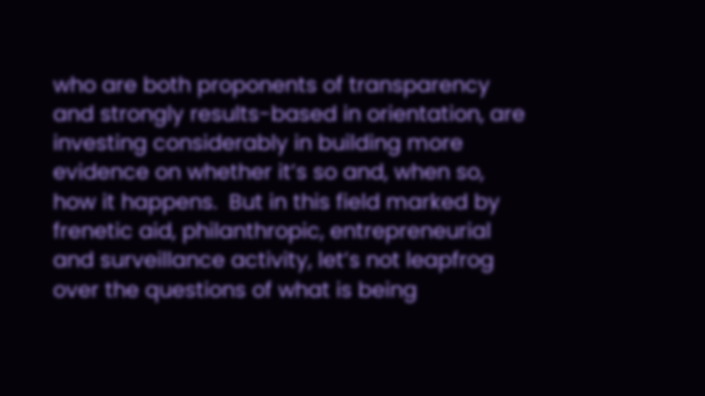who are both proponents of transparency and strongly results-based in orientation, are investing considerably in building more evidence on whether it’s so and, when so, how it happens.  But in this field marked by frenetic aid, philanthropic, entrepreneurial and surveillance activity, let’s not leapfrog over the questions of what is being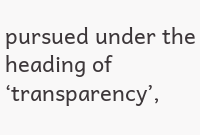pursued under the heading of ‘transparency’,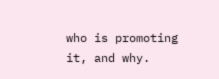who is promoting it, and why.